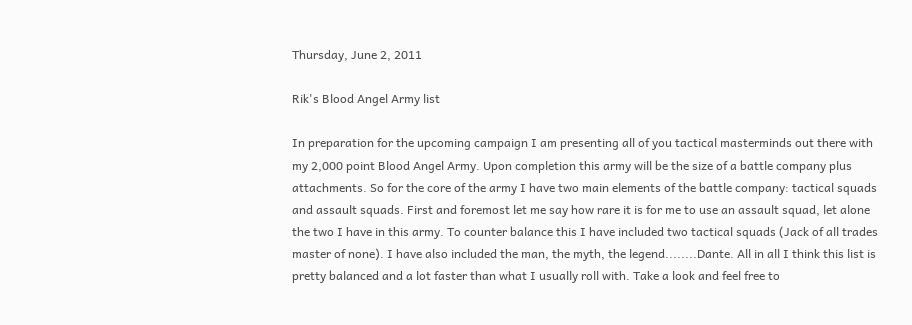Thursday, June 2, 2011

Rik's Blood Angel Army list

In preparation for the upcoming campaign I am presenting all of you tactical masterminds out there with my 2,000 point Blood Angel Army. Upon completion this army will be the size of a battle company plus attachments. So for the core of the army I have two main elements of the battle company: tactical squads and assault squads. First and foremost let me say how rare it is for me to use an assault squad, let alone the two I have in this army. To counter balance this I have included two tactical squads (Jack of all trades master of none). I have also included the man, the myth, the legend........Dante. All in all I think this list is pretty balanced and a lot faster than what I usually roll with. Take a look and feel free to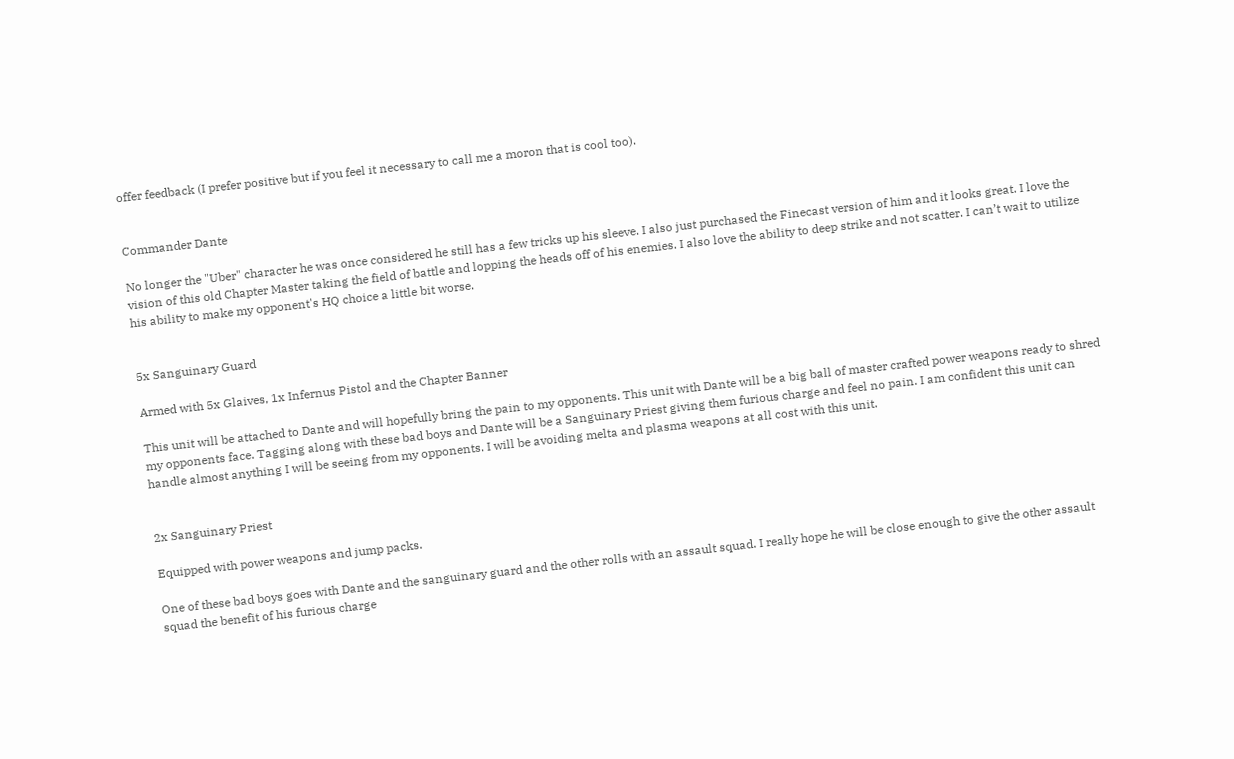offer feedback (I prefer positive but if you feel it necessary to call me a moron that is cool too).


Commander Dante

No longer the "Uber" character he was once considered he still has a few tricks up his sleeve. I also just purchased the Finecast version of him and it looks great. I love the vision of this old Chapter Master taking the field of battle and lopping the heads off of his enemies. I also love the ability to deep strike and not scatter. I can’t wait to utilize his ability to make my opponent's HQ choice a little bit worse.


5x Sanguinary Guard

Armed with 5x Glaives, 1x Infernus Pistol and the Chapter Banner

This unit will be attached to Dante and will hopefully bring the pain to my opponents. This unit with Dante will be a big ball of master crafted power weapons ready to shred my opponents face. Tagging along with these bad boys and Dante will be a Sanguinary Priest giving them furious charge and feel no pain. I am confident this unit can handle almost anything I will be seeing from my opponents. I will be avoiding melta and plasma weapons at all cost with this unit.


2x Sanguinary Priest

Equipped with power weapons and jump packs.

One of these bad boys goes with Dante and the sanguinary guard and the other rolls with an assault squad. I really hope he will be close enough to give the other assault squad the benefit of his furious charge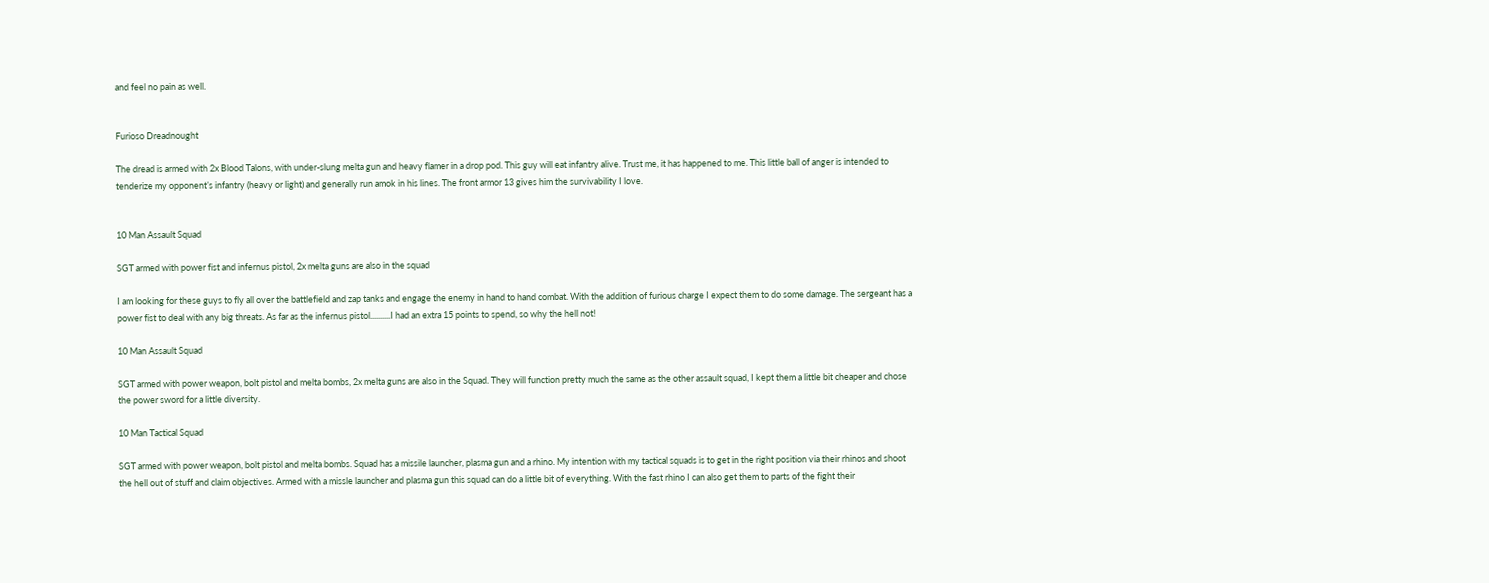and feel no pain as well.


Furioso Dreadnought

The dread is armed with 2x Blood Talons, with under-slung melta gun and heavy flamer in a drop pod. This guy will eat infantry alive. Trust me, it has happened to me. This little ball of anger is intended to tenderize my opponent’s infantry (heavy or light) and generally run amok in his lines. The front armor 13 gives him the survivability I love.


10 Man Assault Squad

SGT armed with power fist and infernus pistol, 2x melta guns are also in the squad

I am looking for these guys to fly all over the battlefield and zap tanks and engage the enemy in hand to hand combat. With the addition of furious charge I expect them to do some damage. The sergeant has a power fist to deal with any big threats. As far as the infernus pistol..........I had an extra 15 points to spend, so why the hell not!

10 Man Assault Squad

SGT armed with power weapon, bolt pistol and melta bombs, 2x melta guns are also in the Squad. They will function pretty much the same as the other assault squad, I kept them a little bit cheaper and chose the power sword for a little diversity.

10 Man Tactical Squad

SGT armed with power weapon, bolt pistol and melta bombs. Squad has a missile launcher, plasma gun and a rhino. My intention with my tactical squads is to get in the right position via their rhinos and shoot the hell out of stuff and claim objectives. Armed with a missle launcher and plasma gun this squad can do a little bit of everything. With the fast rhino I can also get them to parts of the fight their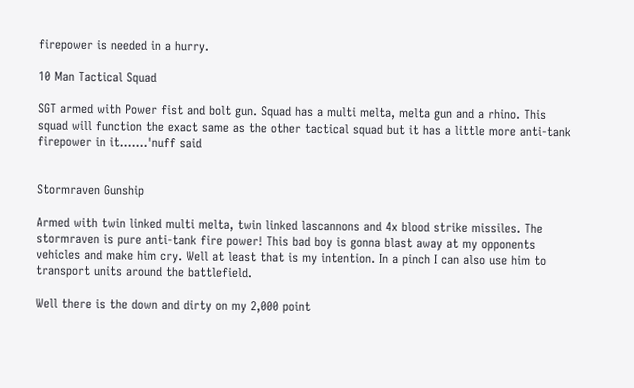firepower is needed in a hurry.

10 Man Tactical Squad

SGT armed with Power fist and bolt gun. Squad has a multi melta, melta gun and a rhino. This squad will function the exact same as the other tactical squad but it has a little more anti-tank firepower in it.......'nuff said


Stormraven Gunship

Armed with twin linked multi melta, twin linked lascannons and 4x blood strike missiles. The stormraven is pure anti-tank fire power! This bad boy is gonna blast away at my opponents vehicles and make him cry. Well at least that is my intention. In a pinch I can also use him to transport units around the battlefield.

Well there is the down and dirty on my 2,000 point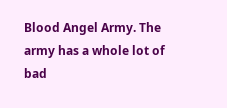Blood Angel Army. The army has a whole lot of bad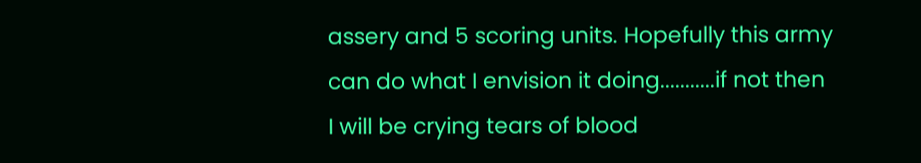assery and 5 scoring units. Hopefully this army can do what I envision it doing...........if not then I will be crying tears of blood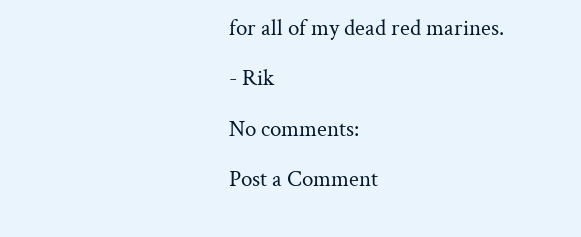for all of my dead red marines.

- Rik

No comments:

Post a Comment